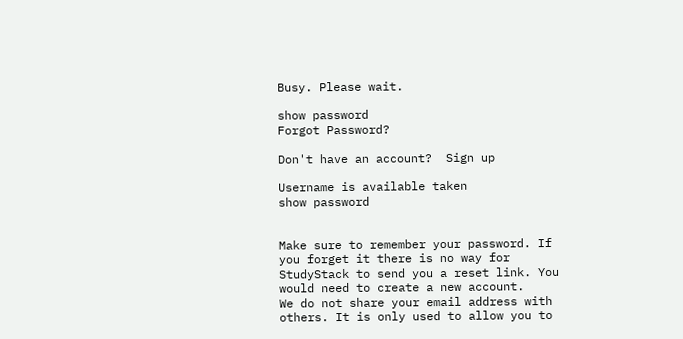Busy. Please wait.

show password
Forgot Password?

Don't have an account?  Sign up

Username is available taken
show password


Make sure to remember your password. If you forget it there is no way for StudyStack to send you a reset link. You would need to create a new account.
We do not share your email address with others. It is only used to allow you to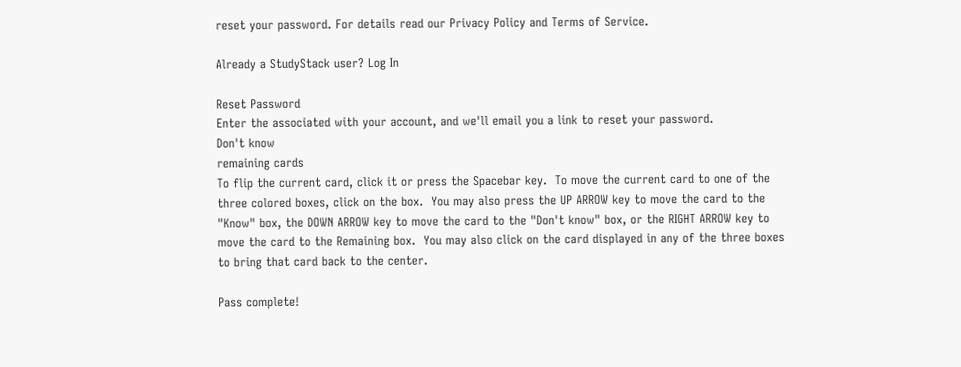reset your password. For details read our Privacy Policy and Terms of Service.

Already a StudyStack user? Log In

Reset Password
Enter the associated with your account, and we'll email you a link to reset your password.
Don't know
remaining cards
To flip the current card, click it or press the Spacebar key.  To move the current card to one of the three colored boxes, click on the box.  You may also press the UP ARROW key to move the card to the "Know" box, the DOWN ARROW key to move the card to the "Don't know" box, or the RIGHT ARROW key to move the card to the Remaining box.  You may also click on the card displayed in any of the three boxes to bring that card back to the center.

Pass complete!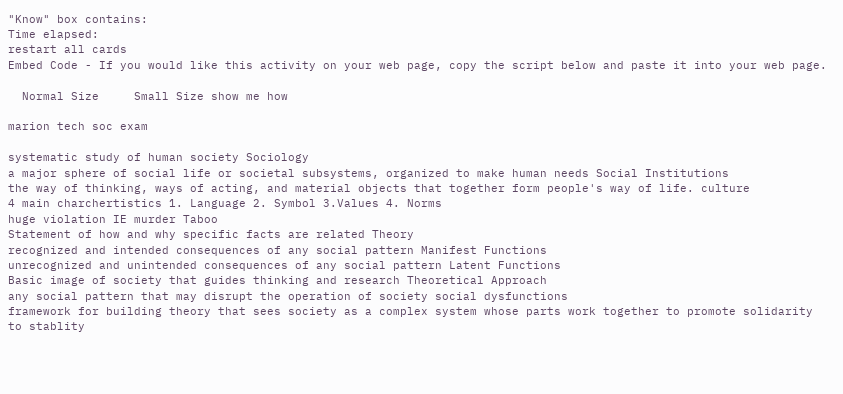"Know" box contains:
Time elapsed:
restart all cards
Embed Code - If you would like this activity on your web page, copy the script below and paste it into your web page.

  Normal Size     Small Size show me how

marion tech soc exam

systematic study of human society Sociology
a major sphere of social life or societal subsystems, organized to make human needs Social Institutions
the way of thinking, ways of acting, and material objects that together form people's way of life. culture
4 main charchertistics 1. Language 2. Symbol 3.Values 4. Norms
huge violation IE murder Taboo
Statement of how and why specific facts are related Theory
recognized and intended consequences of any social pattern Manifest Functions
unrecognized and unintended consequences of any social pattern Latent Functions
Basic image of society that guides thinking and research Theoretical Approach
any social pattern that may disrupt the operation of society social dysfunctions
framework for building theory that sees society as a complex system whose parts work together to promote solidarity to stablity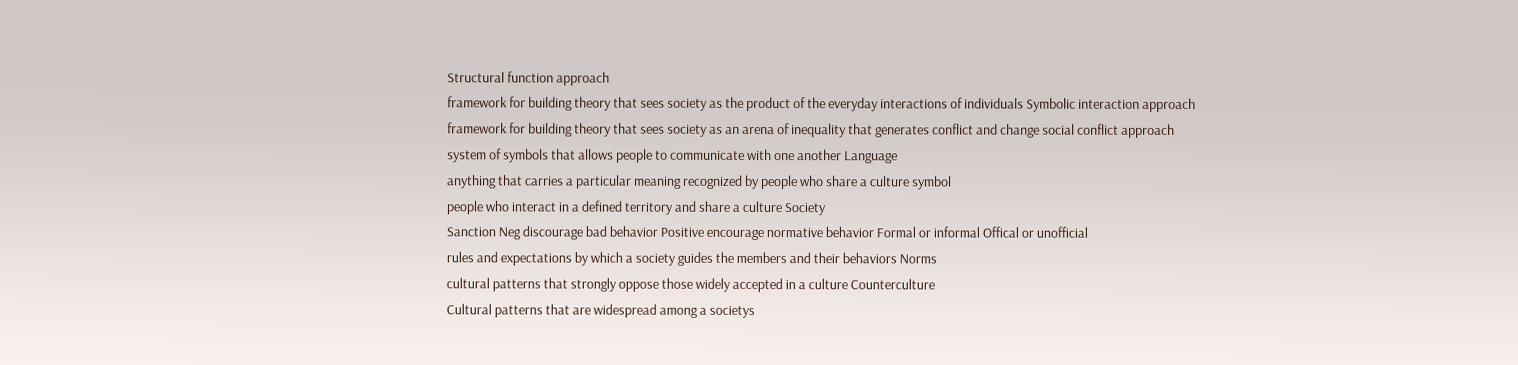Structural function approach
framework for building theory that sees society as the product of the everyday interactions of individuals Symbolic interaction approach
framework for building theory that sees society as an arena of inequality that generates conflict and change social conflict approach
system of symbols that allows people to communicate with one another Language
anything that carries a particular meaning recognized by people who share a culture symbol
people who interact in a defined territory and share a culture Society
Sanction Neg discourage bad behavior Positive encourage normative behavior Formal or informal Offical or unofficial
rules and expectations by which a society guides the members and their behaviors Norms
cultural patterns that strongly oppose those widely accepted in a culture Counterculture
Cultural patterns that are widespread among a societys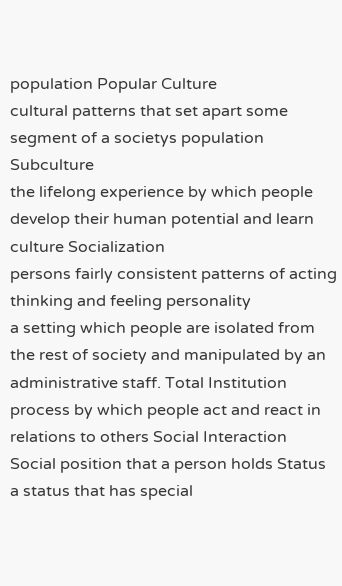population Popular Culture
cultural patterns that set apart some segment of a societys population Subculture
the lifelong experience by which people develop their human potential and learn culture Socialization
persons fairly consistent patterns of acting thinking and feeling personality
a setting which people are isolated from the rest of society and manipulated by an administrative staff. Total Institution
process by which people act and react in relations to others Social Interaction
Social position that a person holds Status
a status that has special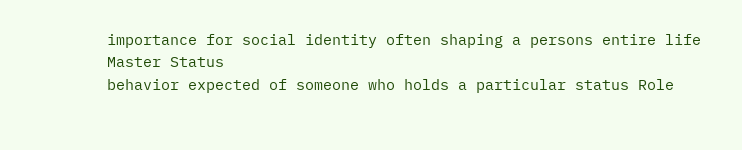importance for social identity often shaping a persons entire life Master Status
behavior expected of someone who holds a particular status Role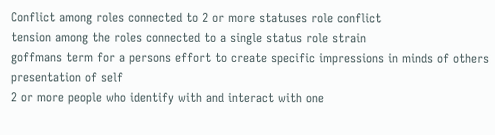Conflict among roles connected to 2 or more statuses role conflict
tension among the roles connected to a single status role strain
goffmans term for a persons effort to create specific impressions in minds of others presentation of self
2 or more people who identify with and interact with one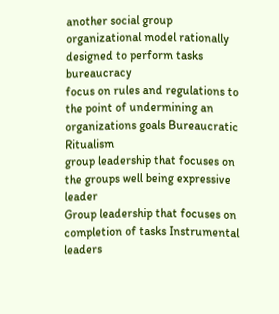another social group
organizational model rationally designed to perform tasks bureaucracy
focus on rules and regulations to the point of undermining an organizations goals Bureaucratic Ritualism
group leadership that focuses on the groups well being expressive leader
Group leadership that focuses on completion of tasks Instrumental leaders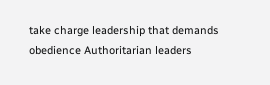take charge leadership that demands obedience Authoritarian leaders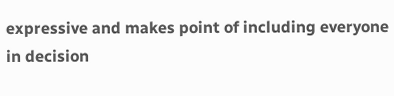expressive and makes point of including everyone in decision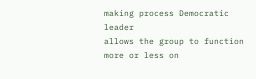making process Democratic leader
allows the group to function more or less on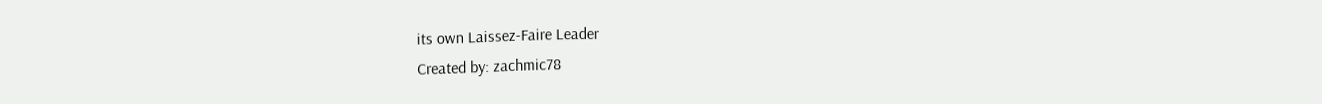its own Laissez-Faire Leader
Created by: zachmic78